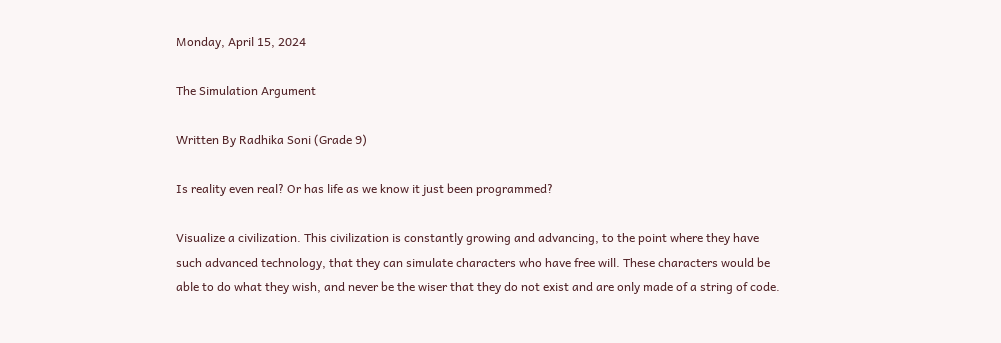Monday, April 15, 2024

The Simulation Argument

Written By Radhika Soni (Grade 9)

Is reality even real? Or has life as we know it just been programmed?

Visualize a civilization. This civilization is constantly growing and advancing, to the point where they have such advanced technology, that they can simulate characters who have free will. These characters would be able to do what they wish, and never be the wiser that they do not exist and are only made of a string of code.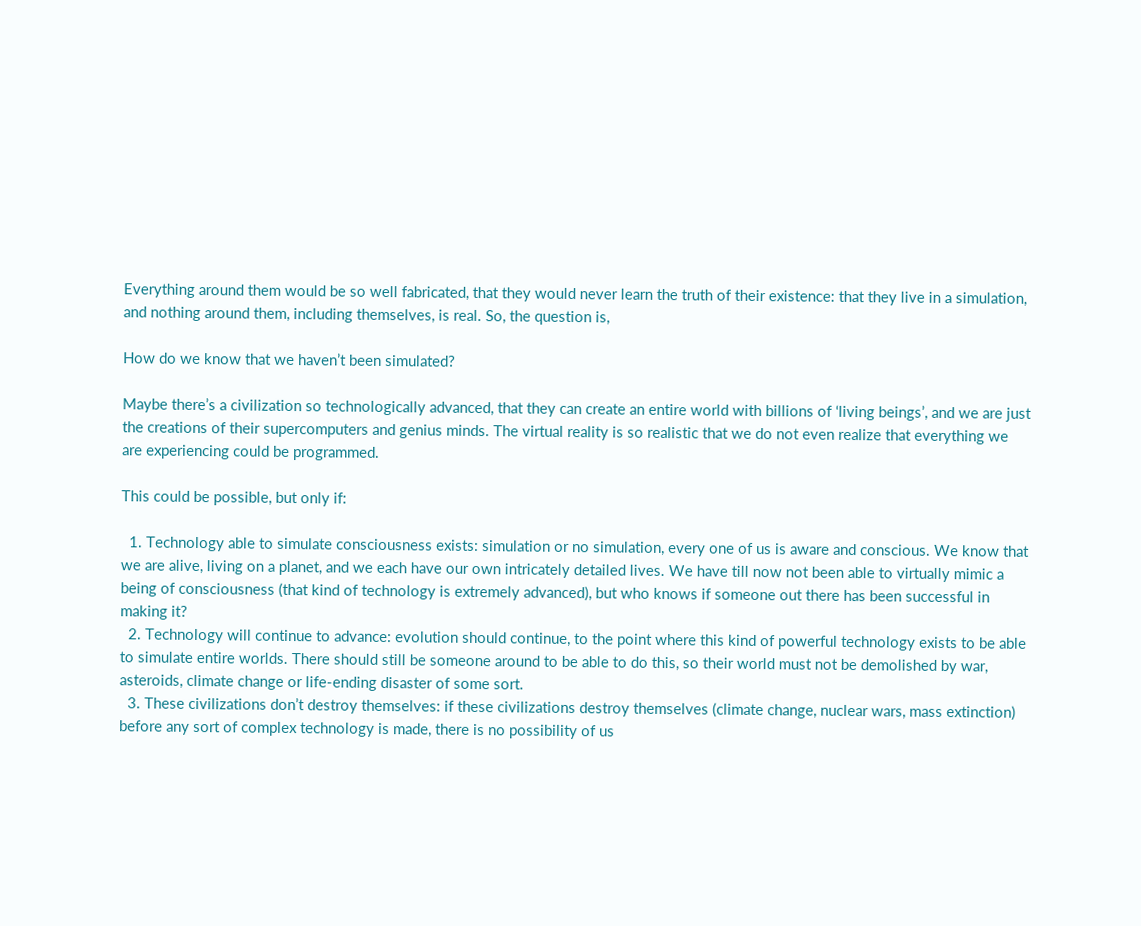Everything around them would be so well fabricated, that they would never learn the truth of their existence: that they live in a simulation, and nothing around them, including themselves, is real. So, the question is,

How do we know that we haven’t been simulated?

Maybe there’s a civilization so technologically advanced, that they can create an entire world with billions of ‘living beings’, and we are just the creations of their supercomputers and genius minds. The virtual reality is so realistic that we do not even realize that everything we are experiencing could be programmed.

This could be possible, but only if:

  1. Technology able to simulate consciousness exists: simulation or no simulation, every one of us is aware and conscious. We know that we are alive, living on a planet, and we each have our own intricately detailed lives. We have till now not been able to virtually mimic a being of consciousness (that kind of technology is extremely advanced), but who knows if someone out there has been successful in making it?
  2. Technology will continue to advance: evolution should continue, to the point where this kind of powerful technology exists to be able to simulate entire worlds. There should still be someone around to be able to do this, so their world must not be demolished by war, asteroids, climate change or life-ending disaster of some sort.
  3. These civilizations don’t destroy themselves: if these civilizations destroy themselves (climate change, nuclear wars, mass extinction) before any sort of complex technology is made, there is no possibility of us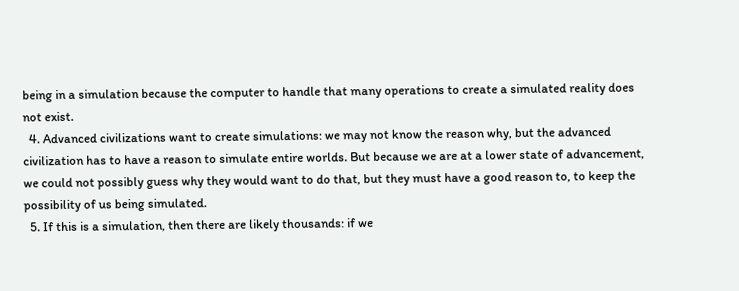being in a simulation because the computer to handle that many operations to create a simulated reality does not exist.
  4. Advanced civilizations want to create simulations: we may not know the reason why, but the advanced civilization has to have a reason to simulate entire worlds. But because we are at a lower state of advancement, we could not possibly guess why they would want to do that, but they must have a good reason to, to keep the possibility of us being simulated.
  5. If this is a simulation, then there are likely thousands: if we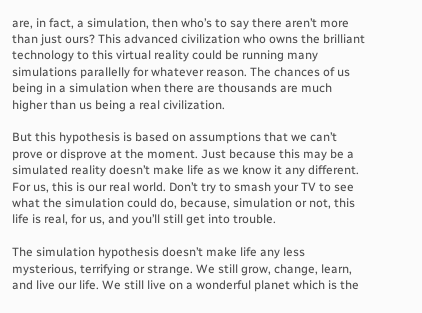are, in fact, a simulation, then who’s to say there aren’t more than just ours? This advanced civilization who owns the brilliant technology to this virtual reality could be running many simulations parallelly for whatever reason. The chances of us being in a simulation when there are thousands are much higher than us being a real civilization.

But this hypothesis is based on assumptions that we can’t prove or disprove at the moment. Just because this may be a simulated reality doesn’t make life as we know it any different. For us, this is our real world. Don’t try to smash your TV to see what the simulation could do, because, simulation or not, this life is real, for us, and you’ll still get into trouble.

The simulation hypothesis doesn’t make life any less mysterious, terrifying or strange. We still grow, change, learn, and live our life. We still live on a wonderful planet which is the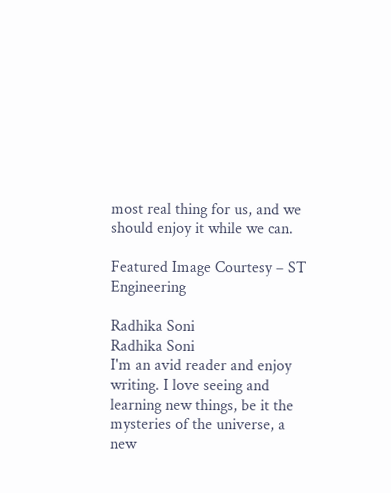most real thing for us, and we should enjoy it while we can.

Featured Image Courtesy – ST Engineering

Radhika Soni
Radhika Soni
I'm an avid reader and enjoy writing. I love seeing and learning new things, be it the mysteries of the universe, a new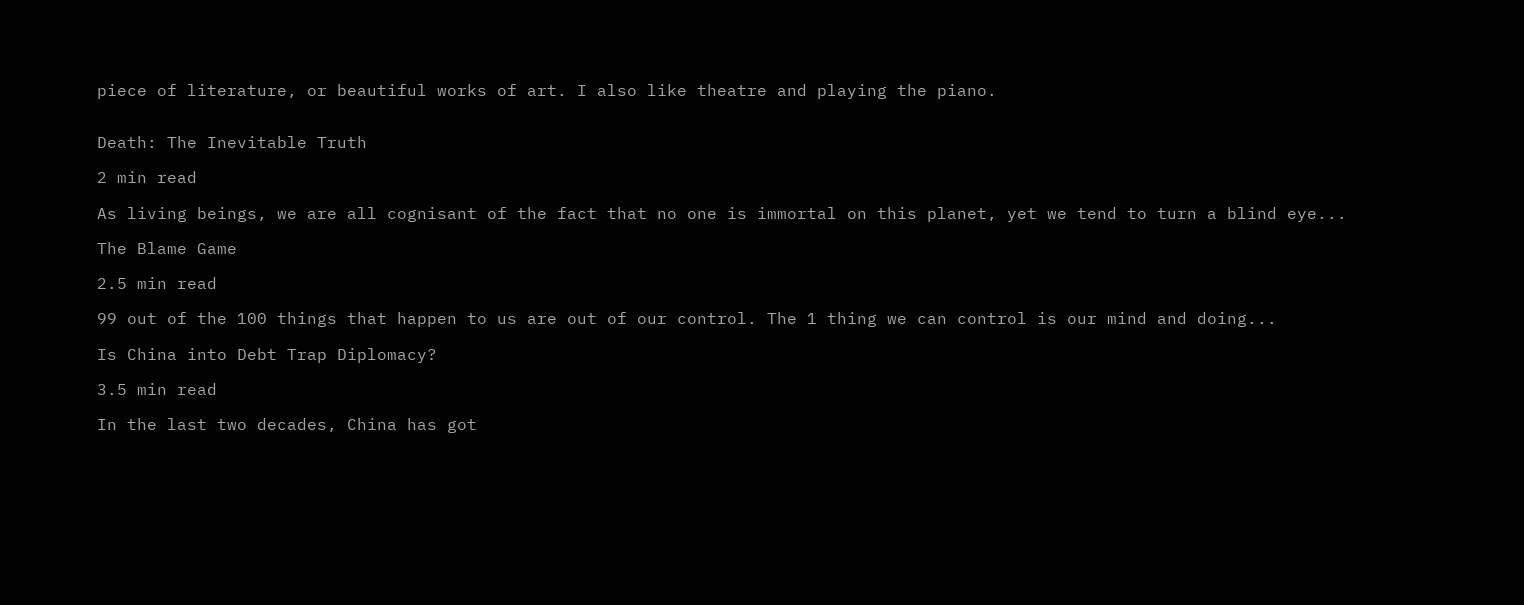piece of literature, or beautiful works of art. I also like theatre and playing the piano.


Death: The Inevitable Truth

2 min read

As living beings, we are all cognisant of the fact that no one is immortal on this planet, yet we tend to turn a blind eye...

The Blame Game

2.5 min read

99 out of the 100 things that happen to us are out of our control. The 1 thing we can control is our mind and doing...

Is China into Debt Trap Diplomacy?

3.5 min read

In the last two decades, China has got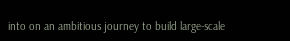into on an ambitious journey to build large-scale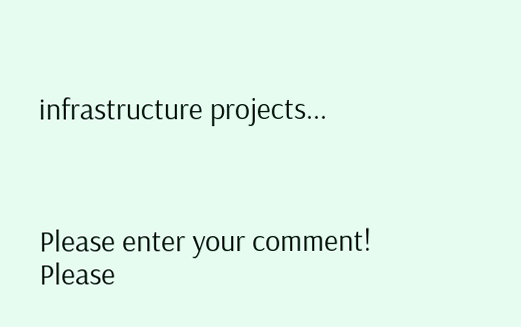infrastructure projects...



Please enter your comment!
Please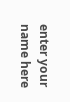enter your name here